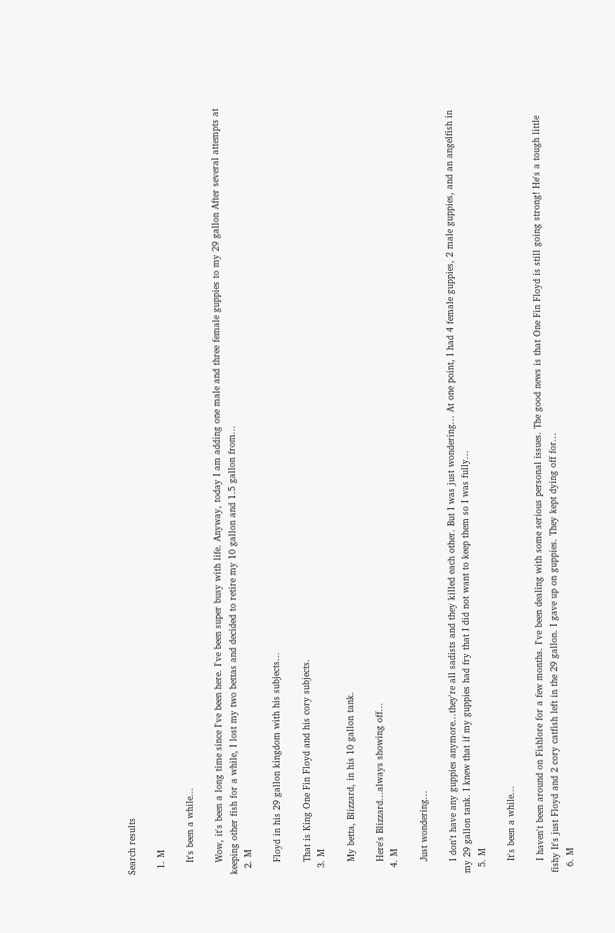Search results

  1. M

    It's been a while...

    Wow, it's been a long time since I've been here. I've been super busy with life. Anyway, today I am adding one male and three female guppies to my 29 gallon After several attempts at keeping other fish for a while, I lost my two bettas and decided to retire my 10 gallon and 1.5 gallon from...
  2. M

    Floyd in his 29 gallon kingdom with his subjects...

    That is King One Fin Floyd and his cory subjects.
  3. M

    My betta, Blizzard, in his 10 gallon tank.

    Here's Blizzard...always showing off...
  4. M

    Just wondering...

    I don't have any guppies anymore...they're all sadists and they killed each other. But I was just wondering... At one point, I had 4 female guppies, 2 male guppies, and an angelfish in my 29 gallon tank. I knew that if my guppies had fry that I did not want to keep them so I was fully...
  5. M

    It's been a while...

    I haven't been around on Fishlore for a few months. I've been dealing with some serious personal issues. The good news is that One Fin Floyd is still going strong! He's a tough little fishy It's just Floyd and 2 cory catfish left in the 29 gallon. I gave up on guppies. They kept dying off for...
  6. M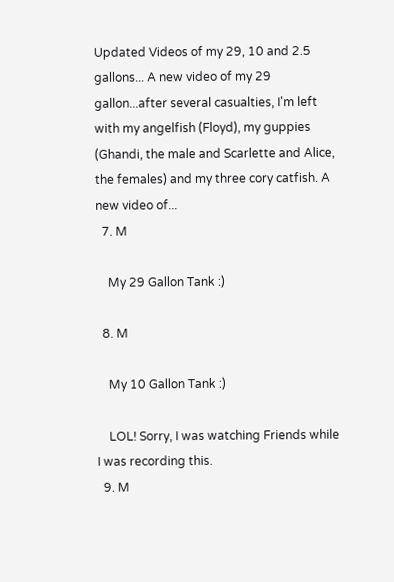Updated Videos of my 29, 10 and 2.5 gallons... A new video of my 29 gallon...after several casualties, I'm left with my angelfish (Floyd), my guppies (Ghandi, the male and Scarlette and Alice, the females) and my three cory catfish. A new video of...
  7. M

    My 29 Gallon Tank :)

  8. M

    My 10 Gallon Tank :)

    LOL! Sorry, I was watching Friends while I was recording this.
  9. M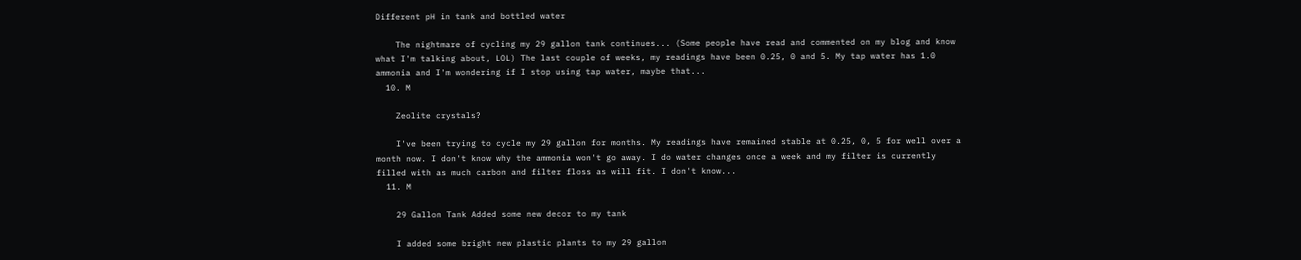Different pH in tank and bottled water

    The nightmare of cycling my 29 gallon tank continues... (Some people have read and commented on my blog and know what I'm talking about, LOL) The last couple of weeks, my readings have been 0.25, 0 and 5. My tap water has 1.0 ammonia and I'm wondering if I stop using tap water, maybe that...
  10. M

    Zeolite crystals?

    I've been trying to cycle my 29 gallon for months. My readings have remained stable at 0.25, 0, 5 for well over a month now. I don't know why the ammonia won't go away. I do water changes once a week and my filter is currently filled with as much carbon and filter floss as will fit. I don't know...
  11. M

    29 Gallon Tank Added some new decor to my tank

    I added some bright new plastic plants to my 29 gallon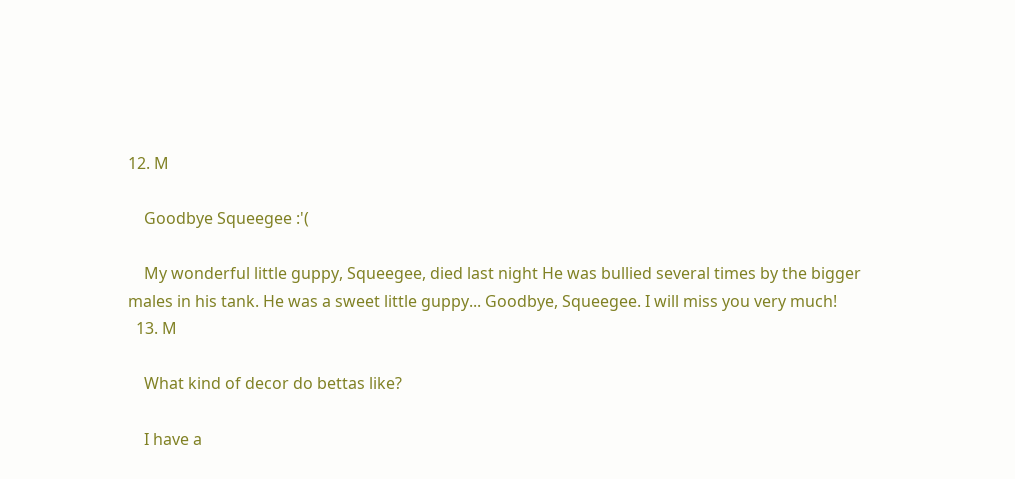12. M

    Goodbye Squeegee :'(

    My wonderful little guppy, Squeegee, died last night He was bullied several times by the bigger males in his tank. He was a sweet little guppy... Goodbye, Squeegee. I will miss you very much!
  13. M

    What kind of decor do bettas like?

    I have a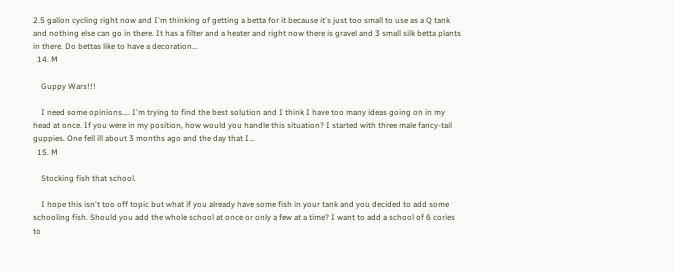2.5 gallon cycling right now and I'm thinking of getting a betta for it because it's just too small to use as a Q tank and nothing else can go in there. It has a filter and a heater and right now there is gravel and 3 small silk betta plants in there. Do bettas like to have a decoration...
  14. M

    Guppy Wars!!!

    I need some opinions.... I'm trying to find the best solution and I think I have too many ideas going on in my head at once. If you were in my position, how would you handle this situation? I started with three male fancy-tail guppies. One fell ill about 3 months ago and the day that I...
  15. M

    Stocking fish that school.

    I hope this isn't too off topic but what if you already have some fish in your tank and you decided to add some schooling fish. Should you add the whole school at once or only a few at a time? I want to add a school of 6 cories to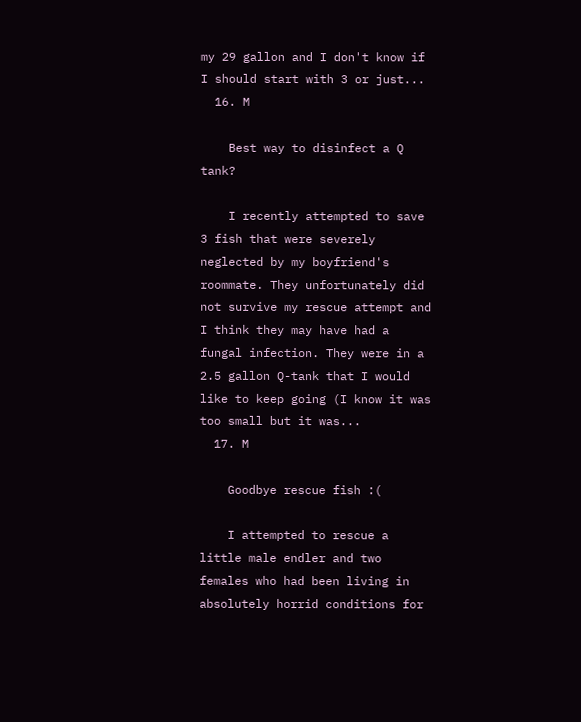my 29 gallon and I don't know if I should start with 3 or just...
  16. M

    Best way to disinfect a Q tank?

    I recently attempted to save 3 fish that were severely neglected by my boyfriend's roommate. They unfortunately did not survive my rescue attempt and I think they may have had a fungal infection. They were in a 2.5 gallon Q-tank that I would like to keep going (I know it was too small but it was...
  17. M

    Goodbye rescue fish :(

    I attempted to rescue a little male endler and two females who had been living in absolutely horrid conditions for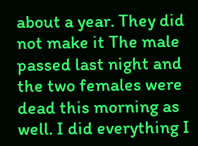about a year. They did not make it The male passed last night and the two females were dead this morning as well. I did everything I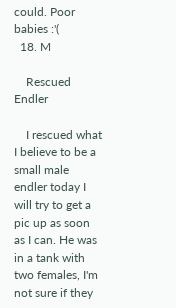could. Poor babies :'(
  18. M

    Rescued Endler

    I rescued what I believe to be a small male endler today I will try to get a pic up as soon as I can. He was in a tank with two females, I'm not sure if they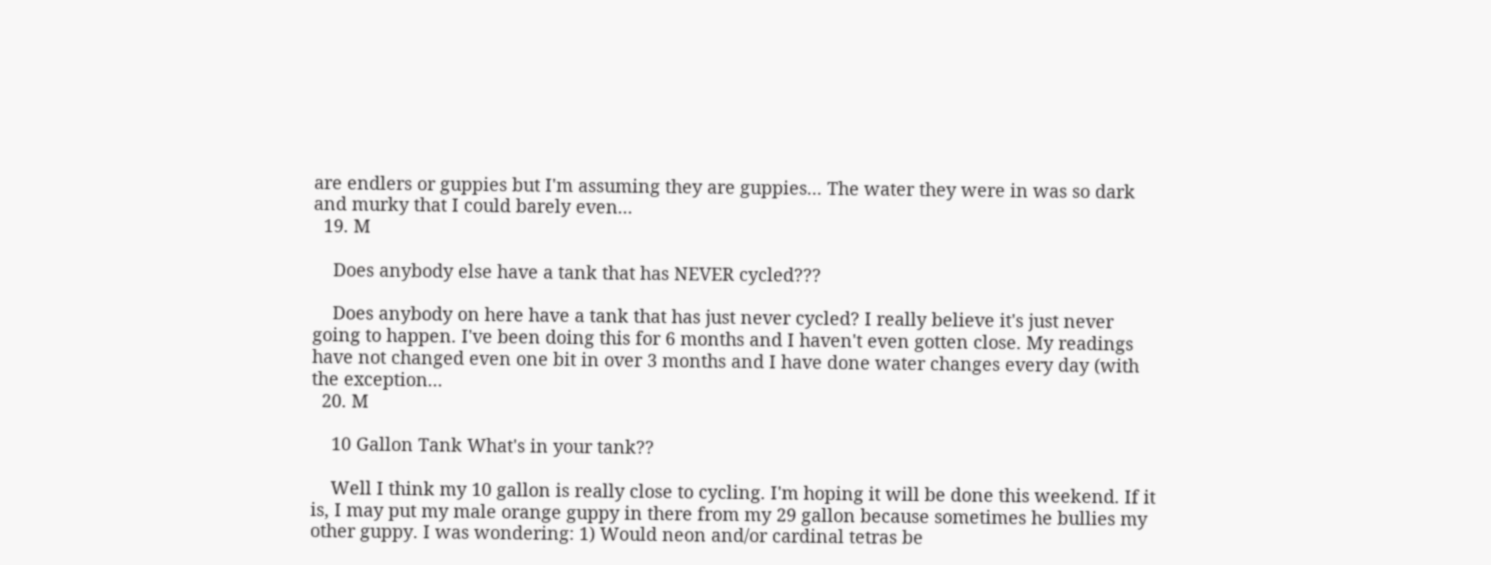are endlers or guppies but I'm assuming they are guppies... The water they were in was so dark and murky that I could barely even...
  19. M

    Does anybody else have a tank that has NEVER cycled???

    Does anybody on here have a tank that has just never cycled? I really believe it's just never going to happen. I've been doing this for 6 months and I haven't even gotten close. My readings have not changed even one bit in over 3 months and I have done water changes every day (with the exception...
  20. M

    10 Gallon Tank What's in your tank??

    Well I think my 10 gallon is really close to cycling. I'm hoping it will be done this weekend. If it is, I may put my male orange guppy in there from my 29 gallon because sometimes he bullies my other guppy. I was wondering: 1) Would neon and/or cardinal tetras be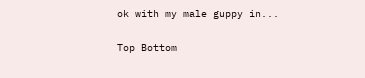ok with my male guppy in...

Top Bottom